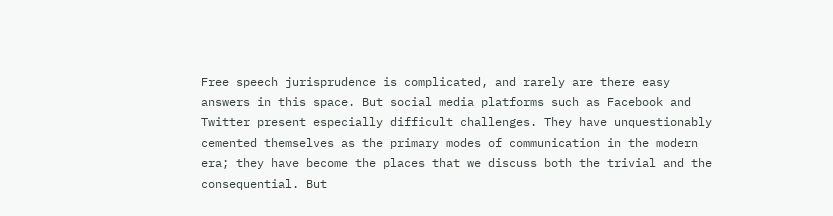Free speech jurisprudence is complicated, and rarely are there easy answers in this space. But social media platforms such as Facebook and Twitter present especially difficult challenges. They have unquestionably cemented themselves as the primary modes of communication in the modern era; they have become the places that we discuss both the trivial and the consequential. But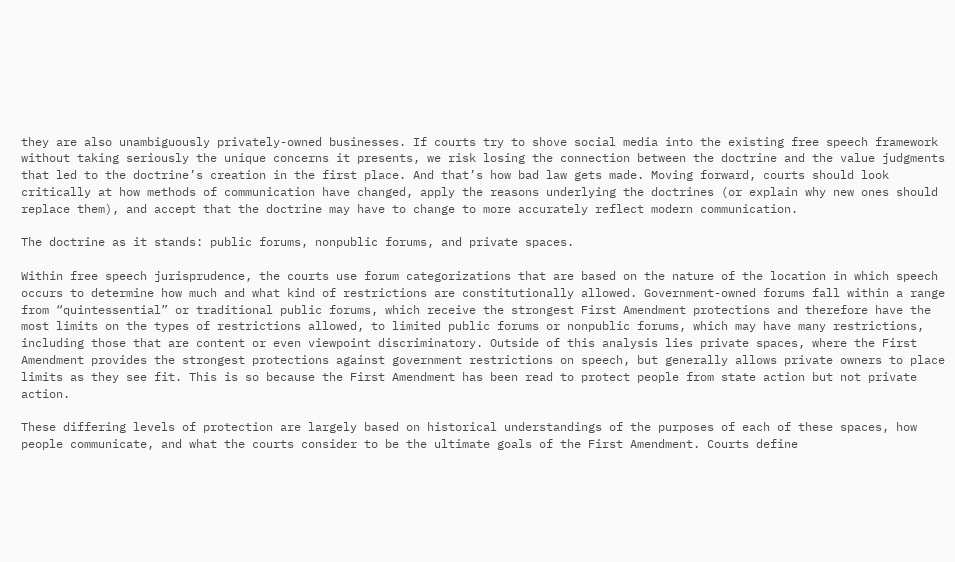they are also unambiguously privately-owned businesses. If courts try to shove social media into the existing free speech framework without taking seriously the unique concerns it presents, we risk losing the connection between the doctrine and the value judgments that led to the doctrine’s creation in the first place. And that’s how bad law gets made. Moving forward, courts should look critically at how methods of communication have changed, apply the reasons underlying the doctrines (or explain why new ones should replace them), and accept that the doctrine may have to change to more accurately reflect modern communication.

The doctrine as it stands: public forums, nonpublic forums, and private spaces.

Within free speech jurisprudence, the courts use forum categorizations that are based on the nature of the location in which speech occurs to determine how much and what kind of restrictions are constitutionally allowed. Government-owned forums fall within a range from “quintessential” or traditional public forums, which receive the strongest First Amendment protections and therefore have the most limits on the types of restrictions allowed, to limited public forums or nonpublic forums, which may have many restrictions, including those that are content or even viewpoint discriminatory. Outside of this analysis lies private spaces, where the First Amendment provides the strongest protections against government restrictions on speech, but generally allows private owners to place limits as they see fit. This is so because the First Amendment has been read to protect people from state action but not private action.

These differing levels of protection are largely based on historical understandings of the purposes of each of these spaces, how people communicate, and what the courts consider to be the ultimate goals of the First Amendment. Courts define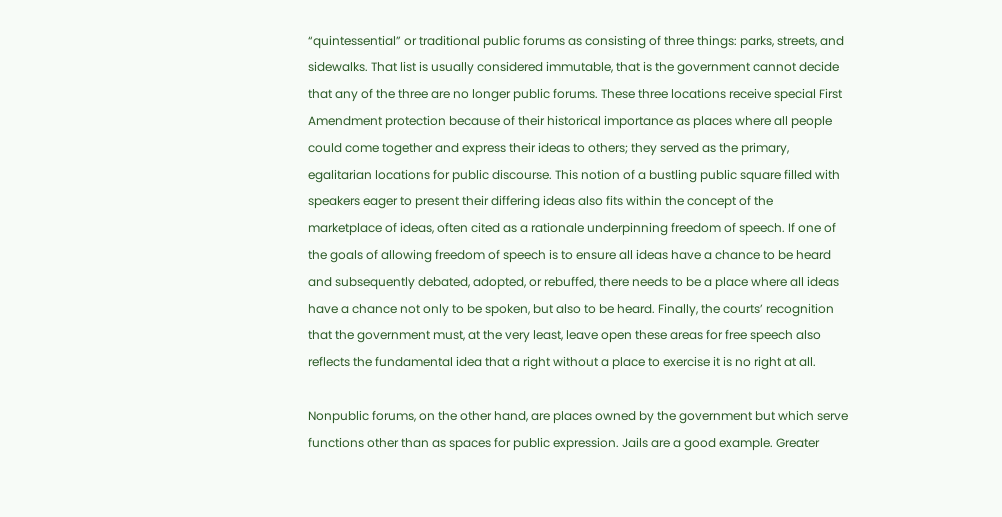“quintessential” or traditional public forums as consisting of three things: parks, streets, and sidewalks. That list is usually considered immutable, that is the government cannot decide that any of the three are no longer public forums. These three locations receive special First Amendment protection because of their historical importance as places where all people could come together and express their ideas to others; they served as the primary, egalitarian locations for public discourse. This notion of a bustling public square filled with speakers eager to present their differing ideas also fits within the concept of the marketplace of ideas, often cited as a rationale underpinning freedom of speech. If one of the goals of allowing freedom of speech is to ensure all ideas have a chance to be heard and subsequently debated, adopted, or rebuffed, there needs to be a place where all ideas have a chance not only to be spoken, but also to be heard. Finally, the courts’ recognition that the government must, at the very least, leave open these areas for free speech also reflects the fundamental idea that a right without a place to exercise it is no right at all.

Nonpublic forums, on the other hand, are places owned by the government but which serve functions other than as spaces for public expression. Jails are a good example. Greater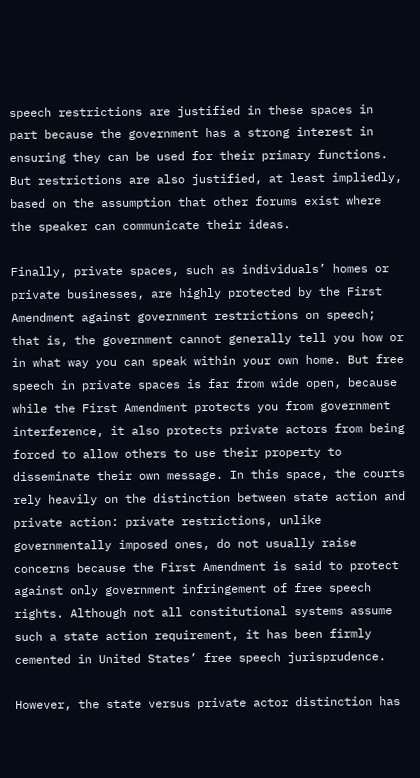speech restrictions are justified in these spaces in part because the government has a strong interest in ensuring they can be used for their primary functions. But restrictions are also justified, at least impliedly, based on the assumption that other forums exist where the speaker can communicate their ideas.

Finally, private spaces, such as individuals’ homes or private businesses, are highly protected by the First Amendment against government restrictions on speech; that is, the government cannot generally tell you how or in what way you can speak within your own home. But free speech in private spaces is far from wide open, because while the First Amendment protects you from government interference, it also protects private actors from being forced to allow others to use their property to disseminate their own message. In this space, the courts rely heavily on the distinction between state action and private action: private restrictions, unlike governmentally imposed ones, do not usually raise concerns because the First Amendment is said to protect against only government infringement of free speech rights. Although not all constitutional systems assume such a state action requirement, it has been firmly cemented in United States’ free speech jurisprudence.

However, the state versus private actor distinction has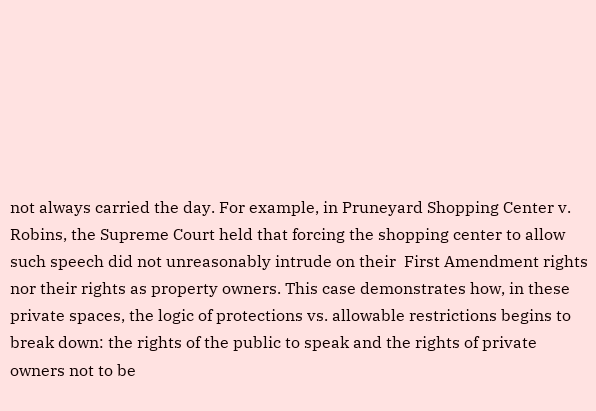not always carried the day. For example, in Pruneyard Shopping Center v. Robins, the Supreme Court held that forcing the shopping center to allow such speech did not unreasonably intrude on their  First Amendment rights nor their rights as property owners. This case demonstrates how, in these private spaces, the logic of protections vs. allowable restrictions begins to break down: the rights of the public to speak and the rights of private owners not to be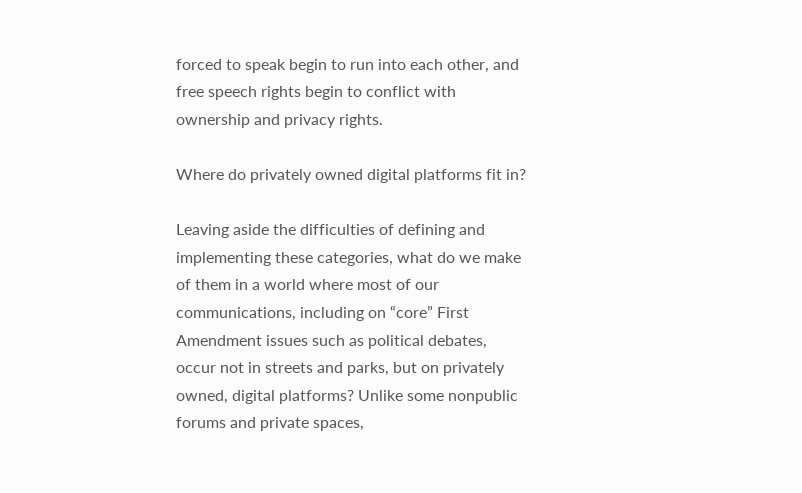forced to speak begin to run into each other, and free speech rights begin to conflict with ownership and privacy rights.

Where do privately owned digital platforms fit in?

Leaving aside the difficulties of defining and implementing these categories, what do we make of them in a world where most of our communications, including on “core” First Amendment issues such as political debates, occur not in streets and parks, but on privately owned, digital platforms? Unlike some nonpublic forums and private spaces,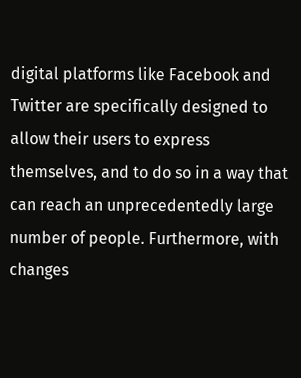digital platforms like Facebook and Twitter are specifically designed to allow their users to express themselves, and to do so in a way that can reach an unprecedentedly large number of people. Furthermore, with changes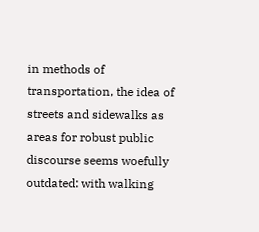in methods of transportation, the idea of streets and sidewalks as areas for robust public discourse seems woefully outdated: with walking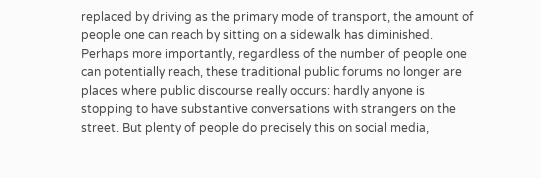replaced by driving as the primary mode of transport, the amount of people one can reach by sitting on a sidewalk has diminished. Perhaps more importantly, regardless of the number of people one can potentially reach, these traditional public forums no longer are places where public discourse really occurs: hardly anyone is stopping to have substantive conversations with strangers on the street. But plenty of people do precisely this on social media,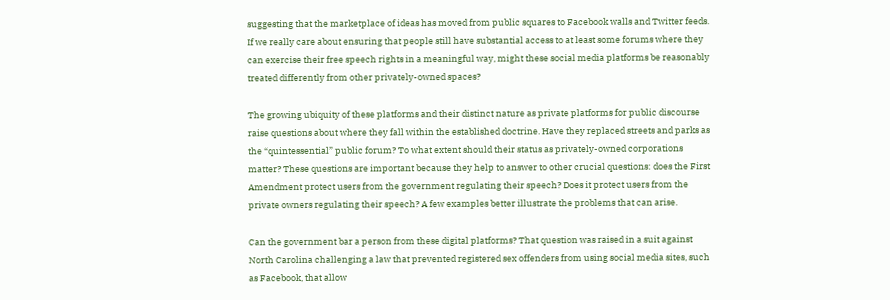suggesting that the marketplace of ideas has moved from public squares to Facebook walls and Twitter feeds. If we really care about ensuring that people still have substantial access to at least some forums where they can exercise their free speech rights in a meaningful way, might these social media platforms be reasonably treated differently from other privately-owned spaces?

The growing ubiquity of these platforms and their distinct nature as private platforms for public discourse raise questions about where they fall within the established doctrine. Have they replaced streets and parks as the “quintessential” public forum? To what extent should their status as privately-owned corporations matter? These questions are important because they help to answer to other crucial questions: does the First Amendment protect users from the government regulating their speech? Does it protect users from the private owners regulating their speech? A few examples better illustrate the problems that can arise.

Can the government bar a person from these digital platforms? That question was raised in a suit against North Carolina challenging a law that prevented registered sex offenders from using social media sites, such as Facebook, that allow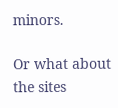minors.

Or what about the sites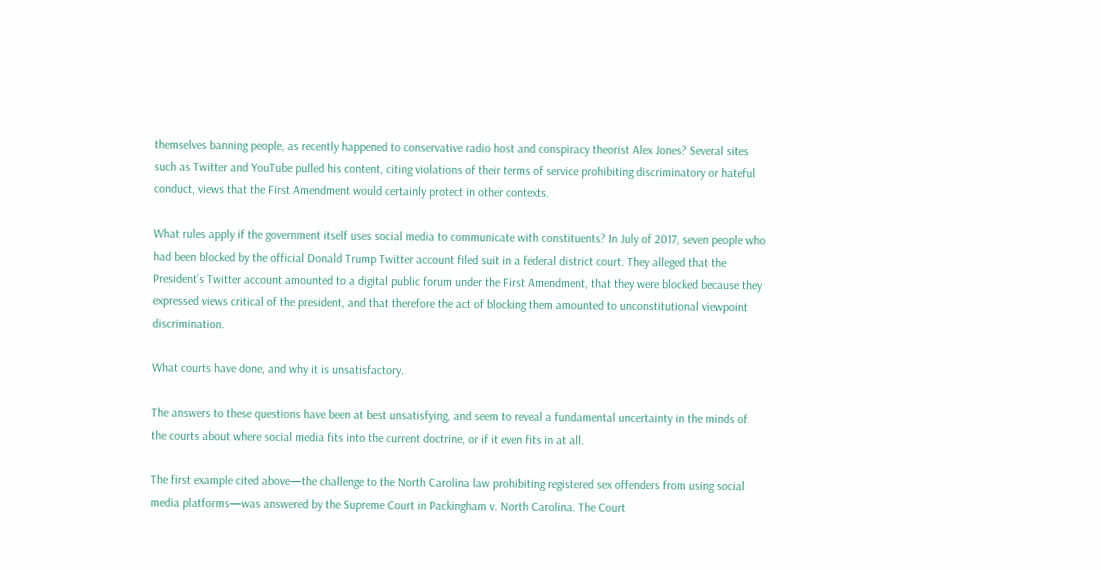themselves banning people, as recently happened to conservative radio host and conspiracy theorist Alex Jones? Several sites such as Twitter and YouTube pulled his content, citing violations of their terms of service prohibiting discriminatory or hateful conduct, views that the First Amendment would certainly protect in other contexts.

What rules apply if the government itself uses social media to communicate with constituents? In July of 2017, seven people who had been blocked by the official Donald Trump Twitter account filed suit in a federal district court. They alleged that the President’s Twitter account amounted to a digital public forum under the First Amendment, that they were blocked because they expressed views critical of the president, and that therefore the act of blocking them amounted to unconstitutional viewpoint discrimination.

What courts have done, and why it is unsatisfactory.

The answers to these questions have been at best unsatisfying, and seem to reveal a fundamental uncertainty in the minds of the courts about where social media fits into the current doctrine, or if it even fits in at all.

The first example cited above—the challenge to the North Carolina law prohibiting registered sex offenders from using social media platforms—was answered by the Supreme Court in Packingham v. North Carolina. The Court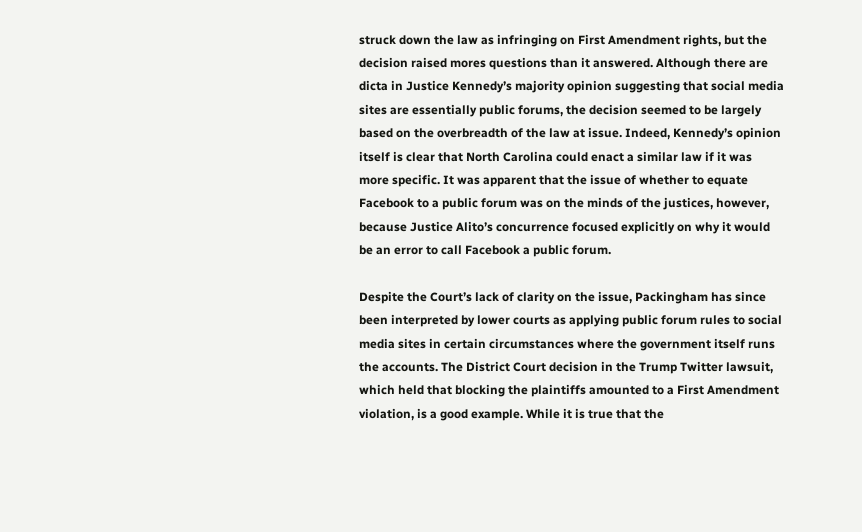struck down the law as infringing on First Amendment rights, but the decision raised mores questions than it answered. Although there are dicta in Justice Kennedy’s majority opinion suggesting that social media sites are essentially public forums, the decision seemed to be largely based on the overbreadth of the law at issue. Indeed, Kennedy’s opinion itself is clear that North Carolina could enact a similar law if it was more specific. It was apparent that the issue of whether to equate Facebook to a public forum was on the minds of the justices, however, because Justice Alito’s concurrence focused explicitly on why it would be an error to call Facebook a public forum.

Despite the Court’s lack of clarity on the issue, Packingham has since been interpreted by lower courts as applying public forum rules to social media sites in certain circumstances where the government itself runs the accounts. The District Court decision in the Trump Twitter lawsuit, which held that blocking the plaintiffs amounted to a First Amendment violation, is a good example. While it is true that the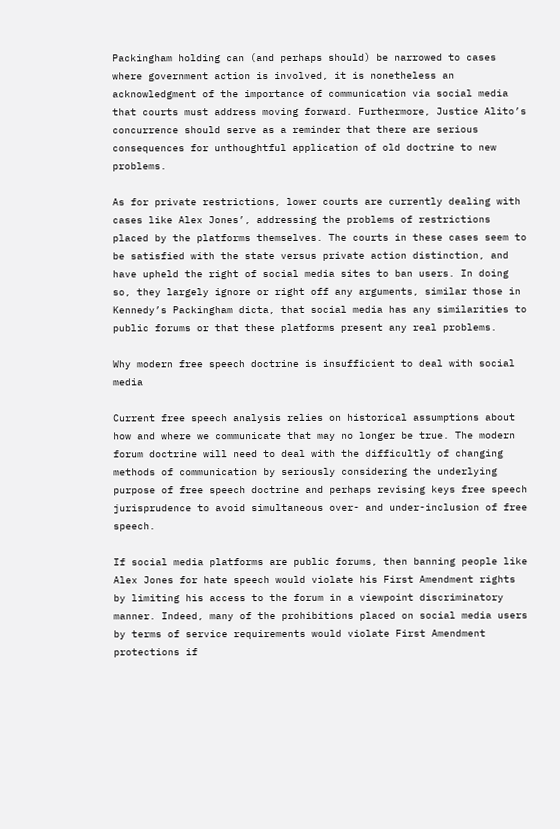Packingham holding can (and perhaps should) be narrowed to cases where government action is involved, it is nonetheless an acknowledgment of the importance of communication via social media that courts must address moving forward. Furthermore, Justice Alito’s concurrence should serve as a reminder that there are serious consequences for unthoughtful application of old doctrine to new problems.

As for private restrictions, lower courts are currently dealing with cases like Alex Jones’, addressing the problems of restrictions placed by the platforms themselves. The courts in these cases seem to be satisfied with the state versus private action distinction, and have upheld the right of social media sites to ban users. In doing so, they largely ignore or right off any arguments, similar those in Kennedy’s Packingham dicta, that social media has any similarities to public forums or that these platforms present any real problems.

Why modern free speech doctrine is insufficient to deal with social media

Current free speech analysis relies on historical assumptions about how and where we communicate that may no longer be true. The modern forum doctrine will need to deal with the difficultly of changing methods of communication by seriously considering the underlying purpose of free speech doctrine and perhaps revising keys free speech jurisprudence to avoid simultaneous over- and under-inclusion of free speech.

If social media platforms are public forums, then banning people like Alex Jones for hate speech would violate his First Amendment rights by limiting his access to the forum in a viewpoint discriminatory manner. Indeed, many of the prohibitions placed on social media users by terms of service requirements would violate First Amendment protections if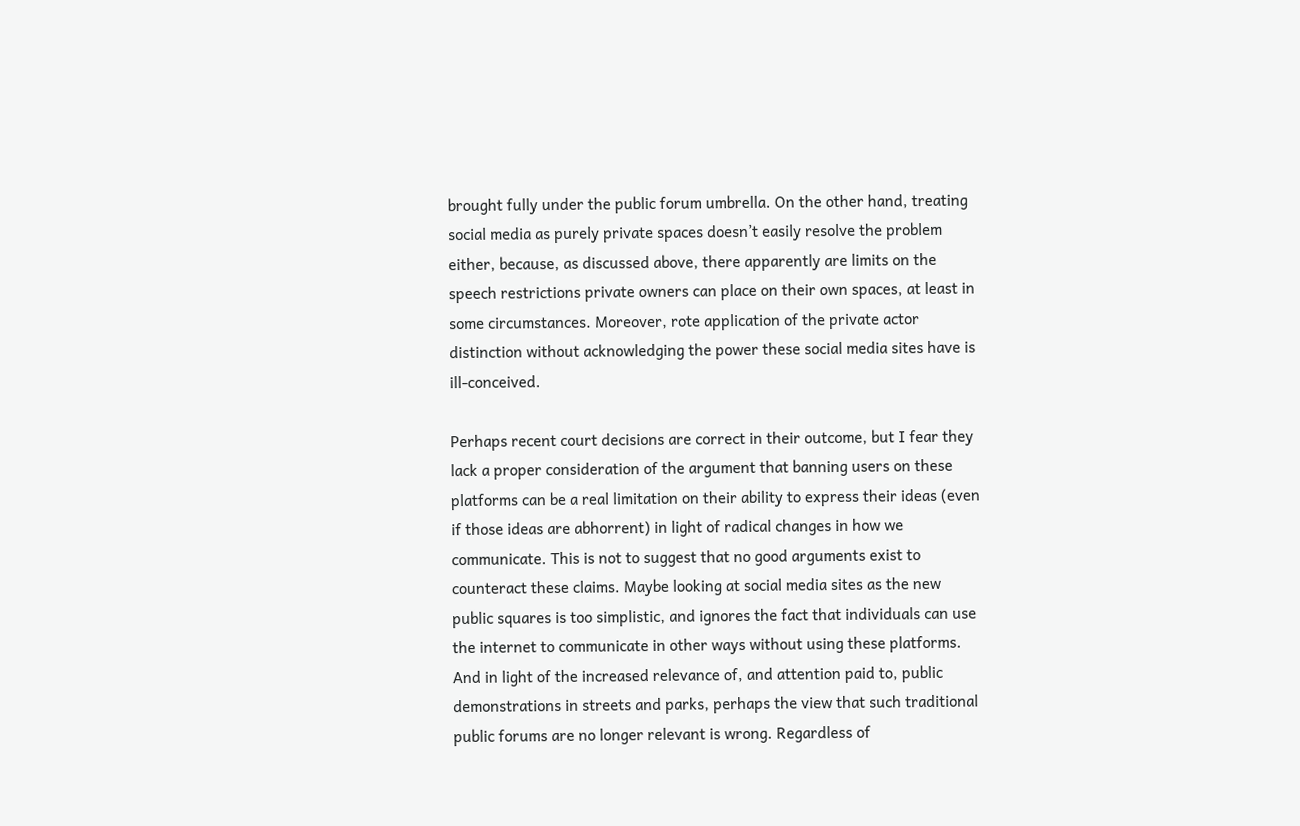brought fully under the public forum umbrella. On the other hand, treating social media as purely private spaces doesn’t easily resolve the problem either, because, as discussed above, there apparently are limits on the speech restrictions private owners can place on their own spaces, at least in some circumstances. Moreover, rote application of the private actor distinction without acknowledging the power these social media sites have is ill-conceived.

Perhaps recent court decisions are correct in their outcome, but I fear they lack a proper consideration of the argument that banning users on these platforms can be a real limitation on their ability to express their ideas (even if those ideas are abhorrent) in light of radical changes in how we communicate. This is not to suggest that no good arguments exist to counteract these claims. Maybe looking at social media sites as the new public squares is too simplistic, and ignores the fact that individuals can use the internet to communicate in other ways without using these platforms. And in light of the increased relevance of, and attention paid to, public demonstrations in streets and parks, perhaps the view that such traditional public forums are no longer relevant is wrong. Regardless of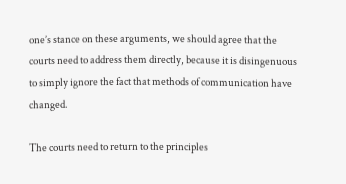one’s stance on these arguments, we should agree that the courts need to address them directly, because it is disingenuous to simply ignore the fact that methods of communication have changed.

The courts need to return to the principles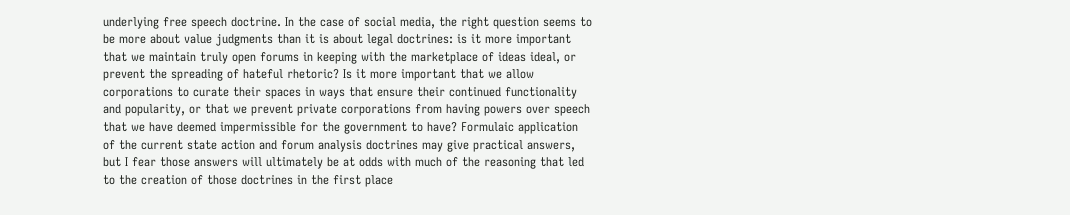underlying free speech doctrine. In the case of social media, the right question seems to be more about value judgments than it is about legal doctrines: is it more important that we maintain truly open forums in keeping with the marketplace of ideas ideal, or prevent the spreading of hateful rhetoric? Is it more important that we allow corporations to curate their spaces in ways that ensure their continued functionality and popularity, or that we prevent private corporations from having powers over speech that we have deemed impermissible for the government to have? Formulaic application of the current state action and forum analysis doctrines may give practical answers, but I fear those answers will ultimately be at odds with much of the reasoning that led to the creation of those doctrines in the first place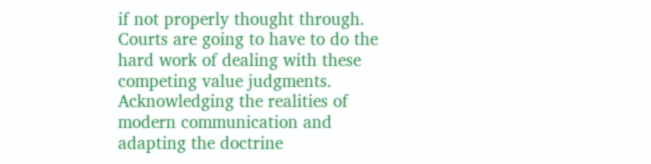if not properly thought through. Courts are going to have to do the hard work of dealing with these competing value judgments. Acknowledging the realities of modern communication and adapting the doctrine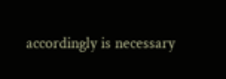accordingly is necessary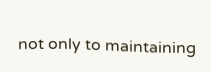not only to maintaining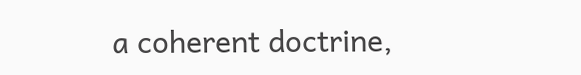a coherent doctrine,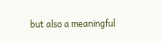but also a meaningful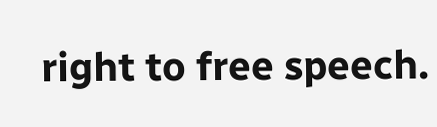right to free speech.